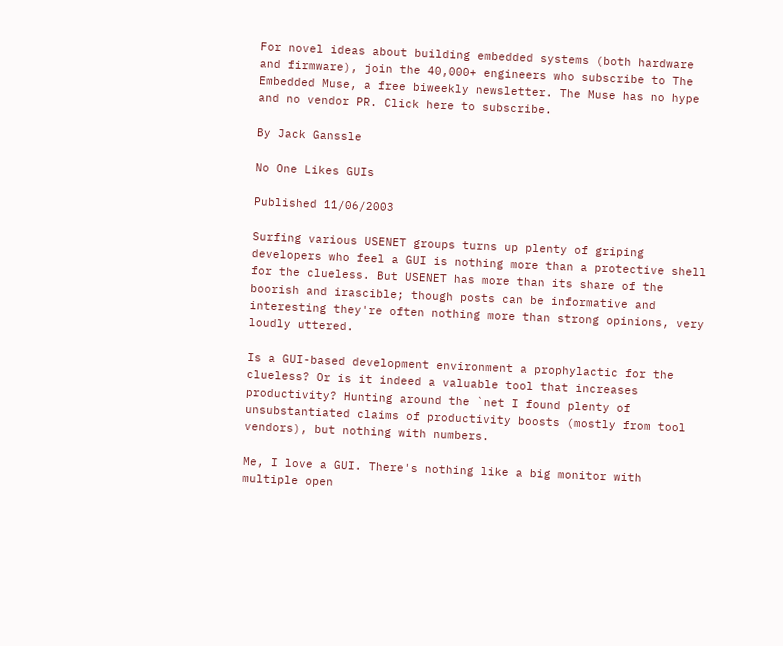For novel ideas about building embedded systems (both hardware and firmware), join the 40,000+ engineers who subscribe to The Embedded Muse, a free biweekly newsletter. The Muse has no hype and no vendor PR. Click here to subscribe.

By Jack Ganssle

No One Likes GUIs

Published 11/06/2003

Surfing various USENET groups turns up plenty of griping developers who feel a GUI is nothing more than a protective shell for the clueless. But USENET has more than its share of the boorish and irascible; though posts can be informative and interesting they're often nothing more than strong opinions, very loudly uttered.

Is a GUI-based development environment a prophylactic for the clueless? Or is it indeed a valuable tool that increases productivity? Hunting around the `net I found plenty of unsubstantiated claims of productivity boosts (mostly from tool vendors), but nothing with numbers.

Me, I love a GUI. There's nothing like a big monitor with multiple open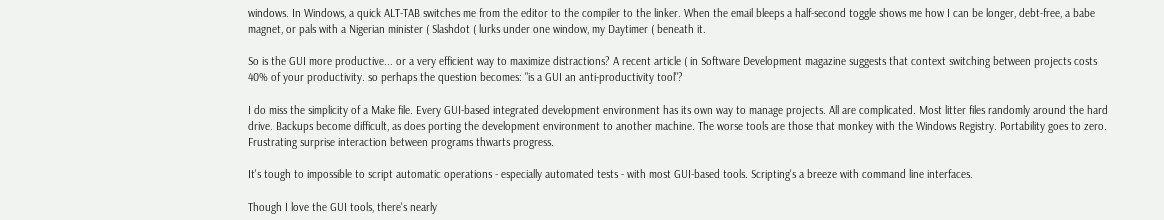windows. In Windows, a quick ALT-TAB switches me from the editor to the compiler to the linker. When the email bleeps a half-second toggle shows me how I can be longer, debt-free, a babe magnet, or pals with a Nigerian minister ( Slashdot ( lurks under one window, my Daytimer ( beneath it.

So is the GUI more productive... or a very efficient way to maximize distractions? A recent article ( in Software Development magazine suggests that context switching between projects costs 40% of your productivity. so perhaps the question becomes: "is a GUI an anti-productivity tool"?

I do miss the simplicity of a Make file. Every GUI-based integrated development environment has its own way to manage projects. All are complicated. Most litter files randomly around the hard drive. Backups become difficult, as does porting the development environment to another machine. The worse tools are those that monkey with the Windows Registry. Portability goes to zero. Frustrating surprise interaction between programs thwarts progress.

It's tough to impossible to script automatic operations - especially automated tests - with most GUI-based tools. Scripting's a breeze with command line interfaces.

Though I love the GUI tools, there's nearly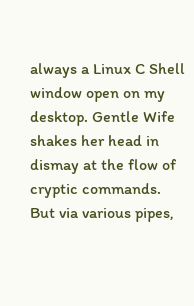always a Linux C Shell window open on my desktop. Gentle Wife shakes her head in dismay at the flow of cryptic commands. But via various pipes,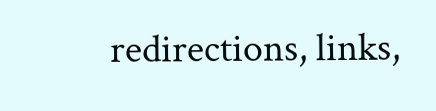redirections, links,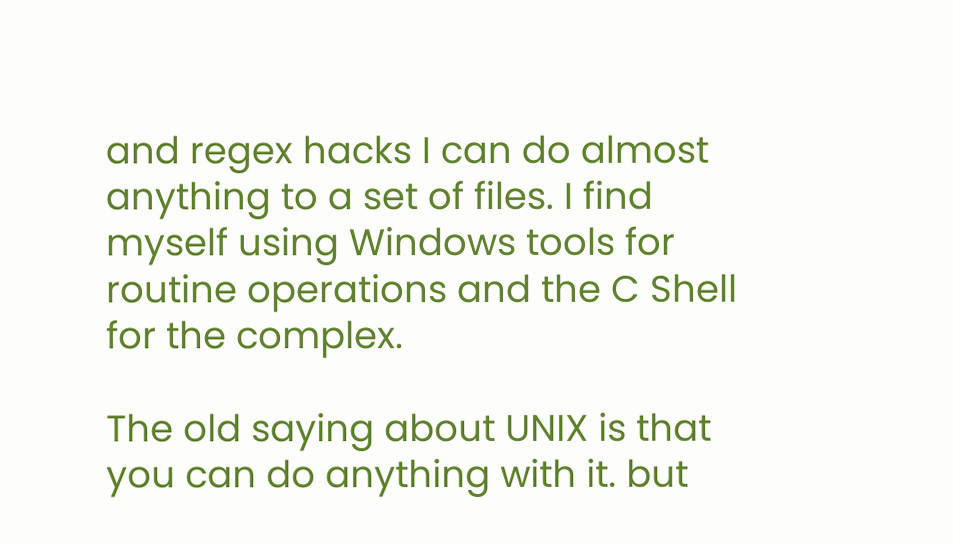and regex hacks I can do almost anything to a set of files. I find myself using Windows tools for routine operations and the C Shell for the complex.

The old saying about UNIX is that you can do anything with it. but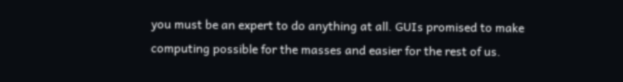you must be an expert to do anything at all. GUIs promised to make computing possible for the masses and easier for the rest of us.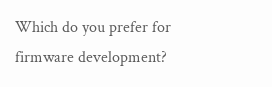Which do you prefer for firmware development?